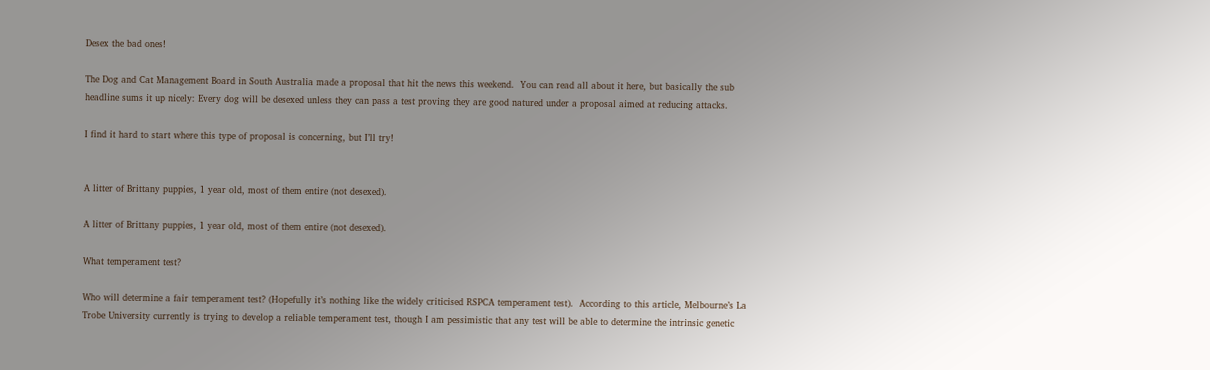Desex the bad ones!

The Dog and Cat Management Board in South Australia made a proposal that hit the news this weekend.  You can read all about it here, but basically the sub headline sums it up nicely: Every dog will be desexed unless they can pass a test proving they are good natured under a proposal aimed at reducing attacks.

I find it hard to start where this type of proposal is concerning, but I’ll try!


A litter of Brittany puppies, 1 year old, most of them entire (not desexed).

A litter of Brittany puppies, 1 year old, most of them entire (not desexed).

What temperament test?

Who will determine a fair temperament test? (Hopefully it’s nothing like the widely criticised RSPCA temperament test).  According to this article, Melbourne’s La Trobe University currently is trying to develop a reliable temperament test, though I am pessimistic that any test will be able to determine the intrinsic genetic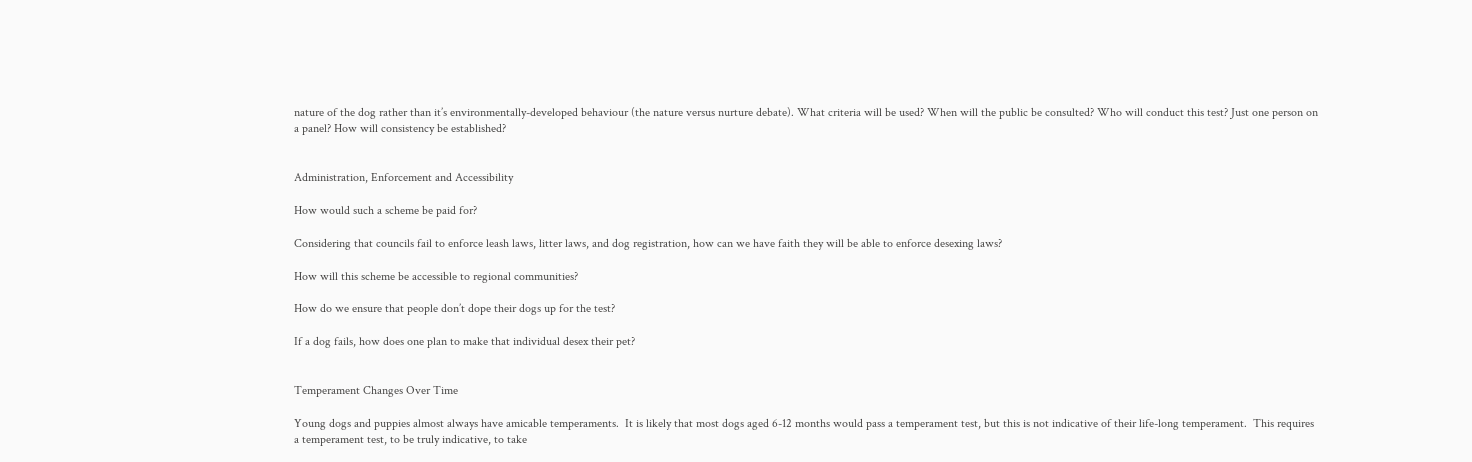nature of the dog rather than it’s environmentally-developed behaviour (the nature versus nurture debate). What criteria will be used? When will the public be consulted? Who will conduct this test? Just one person on a panel? How will consistency be established?


Administration, Enforcement and Accessibility

How would such a scheme be paid for?

Considering that councils fail to enforce leash laws, litter laws, and dog registration, how can we have faith they will be able to enforce desexing laws?

How will this scheme be accessible to regional communities?

How do we ensure that people don’t dope their dogs up for the test?

If a dog fails, how does one plan to make that individual desex their pet?


Temperament Changes Over Time

Young dogs and puppies almost always have amicable temperaments.  It is likely that most dogs aged 6-12 months would pass a temperament test, but this is not indicative of their life-long temperament.  This requires a temperament test, to be truly indicative, to take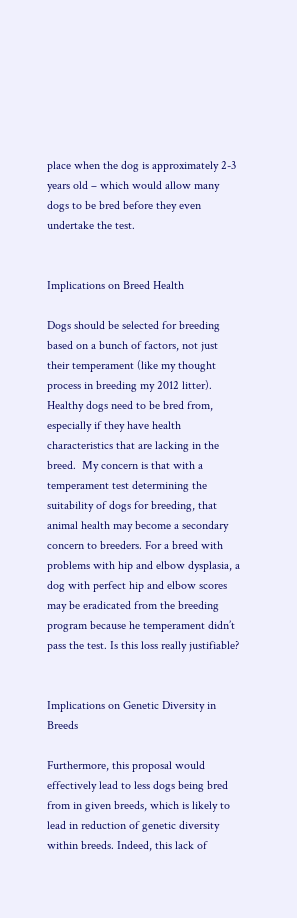place when the dog is approximately 2-3 years old – which would allow many dogs to be bred before they even undertake the test.


Implications on Breed Health

Dogs should be selected for breeding based on a bunch of factors, not just their temperament (like my thought process in breeding my 2012 litter). Healthy dogs need to be bred from, especially if they have health characteristics that are lacking in the breed.  My concern is that with a temperament test determining the suitability of dogs for breeding, that animal health may become a secondary concern to breeders. For a breed with problems with hip and elbow dysplasia, a dog with perfect hip and elbow scores may be eradicated from the breeding program because he temperament didn’t pass the test. Is this loss really justifiable?


Implications on Genetic Diversity in Breeds

Furthermore, this proposal would effectively lead to less dogs being bred from in given breeds, which is likely to lead in reduction of genetic diversity within breeds. Indeed, this lack of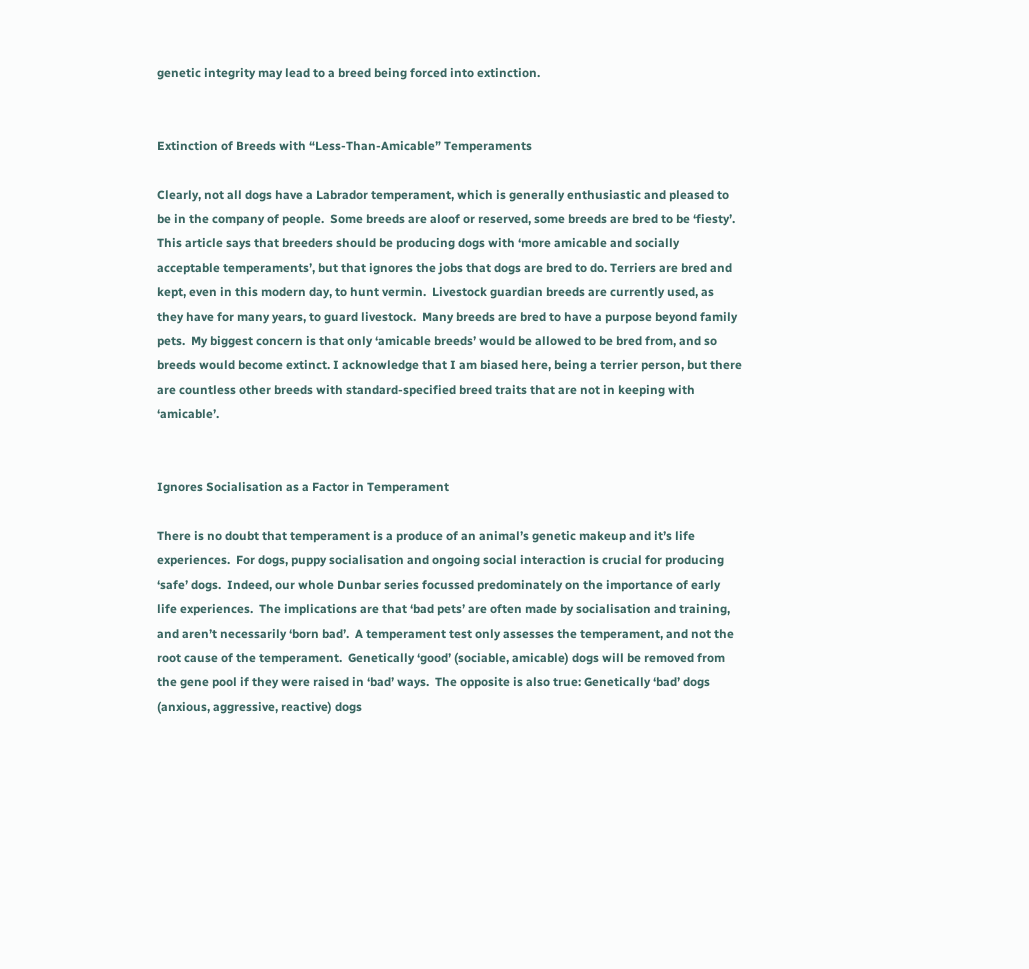genetic integrity may lead to a breed being forced into extinction.


Extinction of Breeds with “Less-Than-Amicable” Temperaments

Clearly, not all dogs have a Labrador temperament, which is generally enthusiastic and pleased to be in the company of people.  Some breeds are aloof or reserved, some breeds are bred to be ‘fiesty’.  This article says that breeders should be producing dogs with ‘more amicable and socially acceptable temperaments’, but that ignores the jobs that dogs are bred to do. Terriers are bred and kept, even in this modern day, to hunt vermin.  Livestock guardian breeds are currently used, as they have for many years, to guard livestock.  Many breeds are bred to have a purpose beyond family pets.  My biggest concern is that only ‘amicable breeds’ would be allowed to be bred from, and so breeds would become extinct. I acknowledge that I am biased here, being a terrier person, but there are countless other breeds with standard-specified breed traits that are not in keeping with ‘amicable’.


Ignores Socialisation as a Factor in Temperament

There is no doubt that temperament is a produce of an animal’s genetic makeup and it’s life experiences.  For dogs, puppy socialisation and ongoing social interaction is crucial for producing ‘safe’ dogs.  Indeed, our whole Dunbar series focussed predominately on the importance of early life experiences.  The implications are that ‘bad pets’ are often made by socialisation and training, and aren’t necessarily ‘born bad’.  A temperament test only assesses the temperament, and not the root cause of the temperament.  Genetically ‘good’ (sociable, amicable) dogs will be removed from the gene pool if they were raised in ‘bad’ ways.  The opposite is also true: Genetically ‘bad’ dogs (anxious, aggressive, reactive) dogs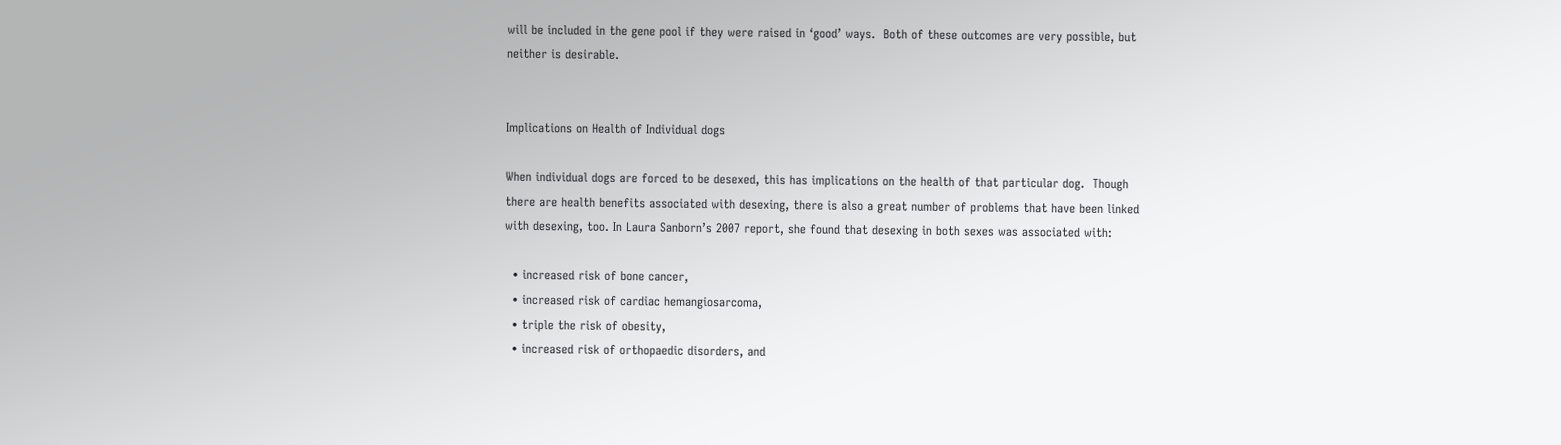will be included in the gene pool if they were raised in ‘good’ ways.  Both of these outcomes are very possible, but neither is desirable.


Implications on Health of Individual dogs

When individual dogs are forced to be desexed, this has implications on the health of that particular dog.  Though there are health benefits associated with desexing, there is also a great number of problems that have been linked with desexing, too. In Laura Sanborn’s 2007 report, she found that desexing in both sexes was associated with:

  • increased risk of bone cancer,
  • increased risk of cardiac hemangiosarcoma,
  • triple the risk of obesity,
  • increased risk of orthopaedic disorders, and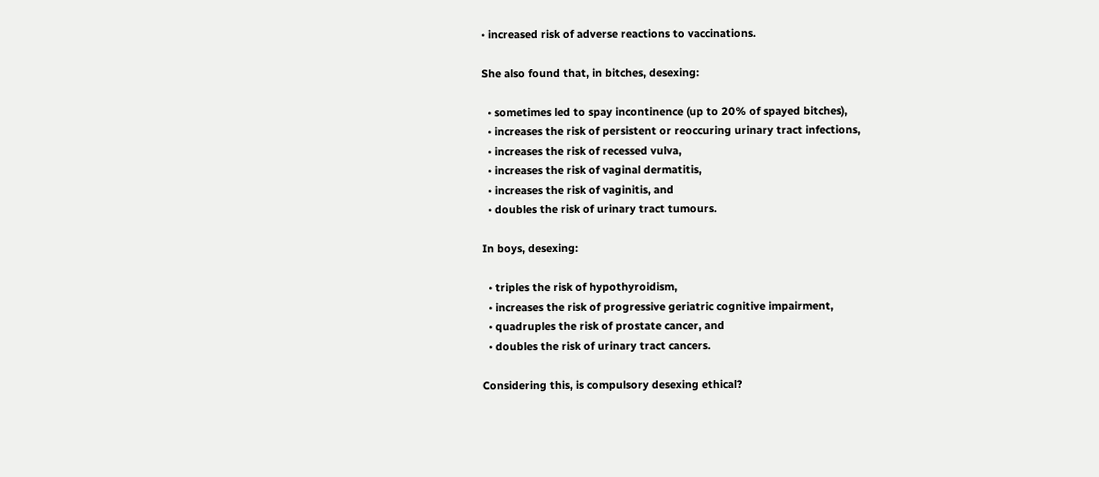• increased risk of adverse reactions to vaccinations.

She also found that, in bitches, desexing:

  • sometimes led to spay incontinence (up to 20% of spayed bitches),
  • increases the risk of persistent or reoccuring urinary tract infections,
  • increases the risk of recessed vulva,
  • increases the risk of vaginal dermatitis,
  • increases the risk of vaginitis, and
  • doubles the risk of urinary tract tumours.

In boys, desexing:

  • triples the risk of hypothyroidism,
  • increases the risk of progressive geriatric cognitive impairment,
  • quadruples the risk of prostate cancer, and
  • doubles the risk of urinary tract cancers.

Considering this, is compulsory desexing ethical?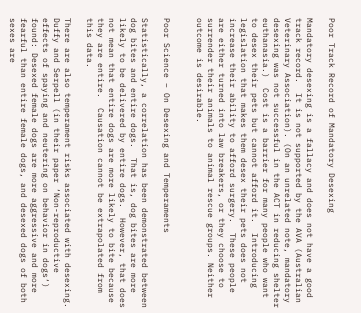Poor Track Record of Mandatory Desexing

Mandatory desexing is a fallacy and does not have a good track record.  It is not supported by the AVA (Australian Veterinary Association). (On an unrelated note, mandatory desexing was not successful in the ACT in reducing shelter euthanasia.)  Cost is a barrier for many people who want to desex their pets but cannot afford it.  Introducing legislation that makes them desex their pets does not increase their ability to afford surgery.  These people are either turned into law breakers, or they choose to surrender their animals to animal rescue groups. Neither outcome is desirable.


Poor Science – On Desexing and Temperaments

Statistically, a correlation has been demonstrated between dog bites and entire dogs.  That is, dog bites are more likely to be delivered by entire dogs.  However, that does not mean that entire dogs are more likely to bite because they are entire.  Causation cannot be extrapolated from this data.

There are also temperament risks associated with desexing. Duffy and Serpell (in their paper ‘Non-reproductive effects of spaying and neutering on behavior in dogs‘) found: Desexed female dogs are more aggressive and more fearful than entire female dogs, and desexed dogs of both sexes are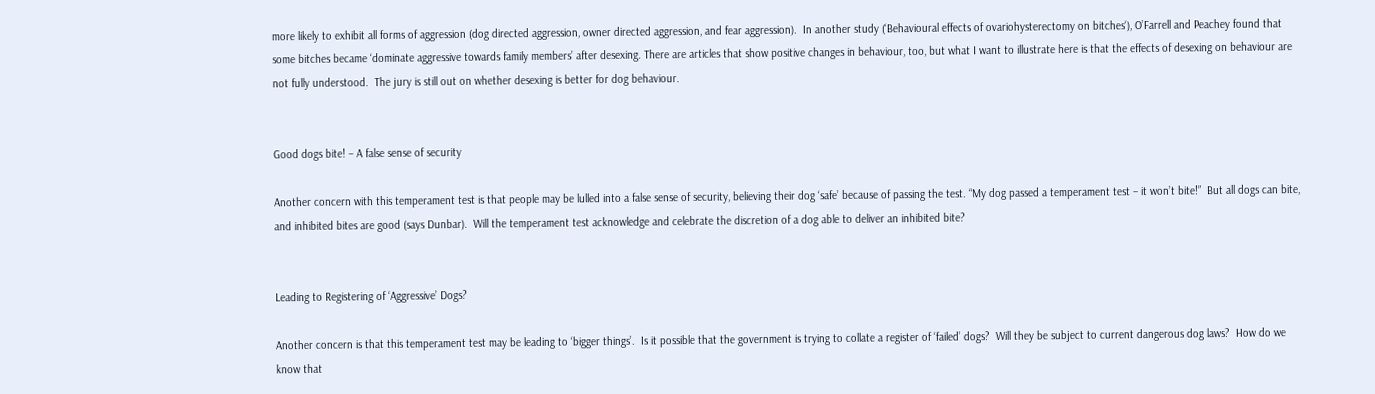more likely to exhibit all forms of aggression (dog directed aggression, owner directed aggression, and fear aggression).  In another study (‘Behavioural effects of ovariohysterectomy on bitches‘), O’Farrell and Peachey found that some bitches became ‘dominate aggressive towards family members’ after desexing. There are articles that show positive changes in behaviour, too, but what I want to illustrate here is that the effects of desexing on behaviour are not fully understood.  The jury is still out on whether desexing is better for dog behaviour.


Good dogs bite! – A false sense of security

Another concern with this temperament test is that people may be lulled into a false sense of security, believing their dog ‘safe’ because of passing the test. “My dog passed a temperament test – it won’t bite!”  But all dogs can bite, and inhibited bites are good (says Dunbar).  Will the temperament test acknowledge and celebrate the discretion of a dog able to deliver an inhibited bite?


Leading to Registering of ‘Aggressive’ Dogs?

Another concern is that this temperament test may be leading to ‘bigger things’.  Is it possible that the government is trying to collate a register of ‘failed’ dogs?  Will they be subject to current dangerous dog laws?  How do we know that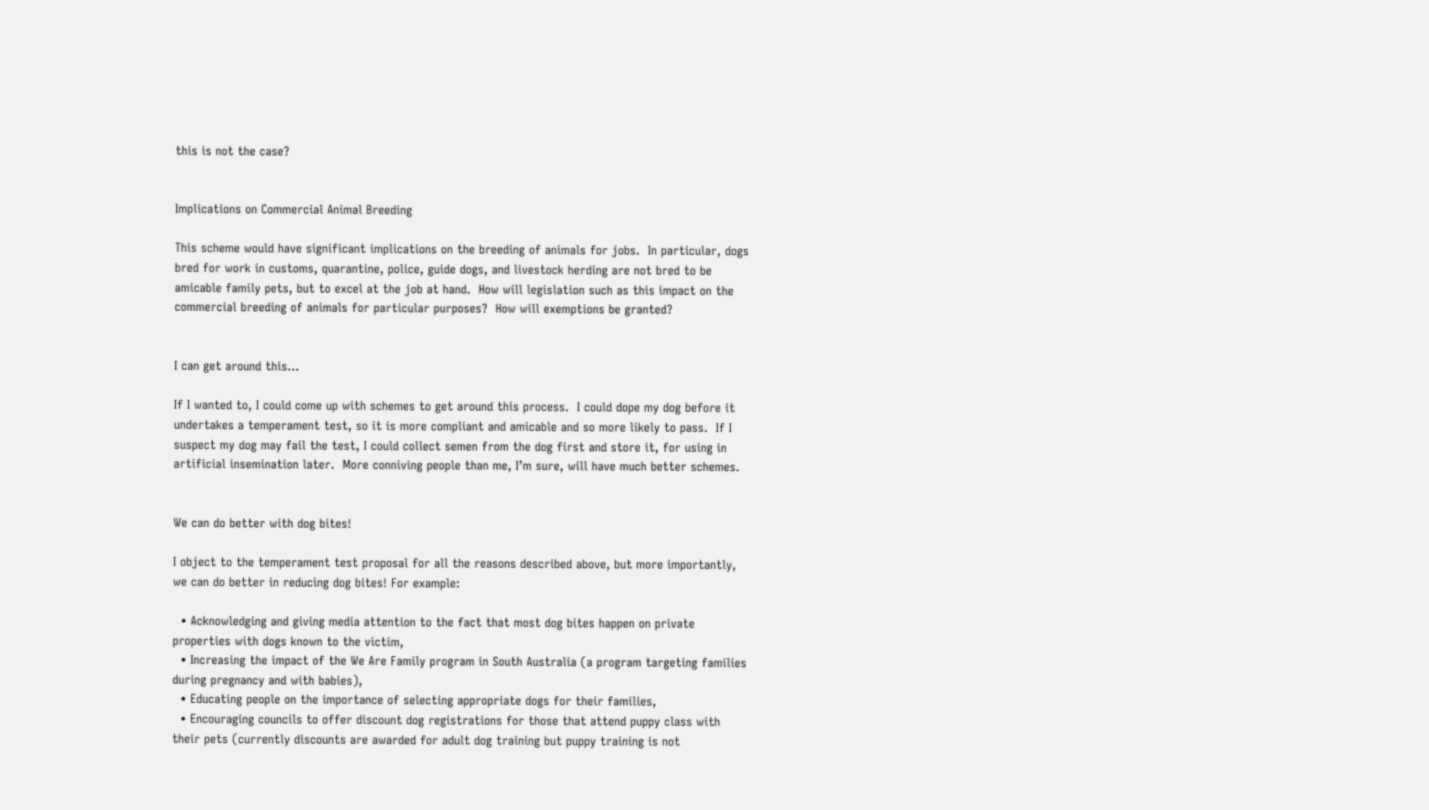this is not the case?


Implications on Commercial Animal Breeding

This scheme would have significant implications on the breeding of animals for jobs.  In particular, dogs bred for work in customs, quarantine, police, guide dogs, and livestock herding are not bred to be amicable family pets, but to excel at the job at hand.  How will legislation such as this impact on the commercial breeding of animals for particular purposes?  How will exemptions be granted?


I can get around this…

If I wanted to, I could come up with schemes to get around this process.  I could dope my dog before it undertakes a temperament test, so it is more compliant and amicable and so more likely to pass.  If I suspect my dog may fail the test, I could collect semen from the dog first and store it, for using in artificial insemination later.  More conniving people than me, I’m sure, will have much better schemes.


We can do better with dog bites!

I object to the temperament test proposal for all the reasons described above, but more importantly, we can do better in reducing dog bites! For example:

  • Acknowledging and giving media attention to the fact that most dog bites happen on private properties with dogs known to the victim,
  • Increasing the impact of the We Are Family program in South Australia (a program targeting families during pregnancy and with babies),
  • Educating people on the importance of selecting appropriate dogs for their families,
  • Encouraging councils to offer discount dog registrations for those that attend puppy class with their pets (currently discounts are awarded for adult dog training but puppy training is not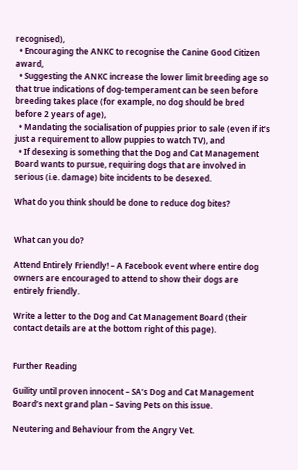recognised),
  • Encouraging the ANKC to recognise the Canine Good Citizen award,
  • Suggesting the ANKC increase the lower limit breeding age so that true indications of dog-temperament can be seen before breeding takes place (for example, no dog should be bred before 2 years of age),
  • Mandating the socialisation of puppies prior to sale (even if it’s just a requirement to allow puppies to watch TV), and
  • If desexing is something that the Dog and Cat Management Board wants to pursue, requiring dogs that are involved in serious (i.e. damage) bite incidents to be desexed.

What do you think should be done to reduce dog bites?


What can you do?

Attend Entirely Friendly! – A Facebook event where entire dog owners are encouraged to attend to show their dogs are entirely friendly.

Write a letter to the Dog and Cat Management Board (their contact details are at the bottom right of this page).


Further Reading

Guility until proven innocent – SA’s Dog and Cat Management Board’s next grand plan – Saving Pets on this issue.

Neutering and Behaviour from the Angry Vet.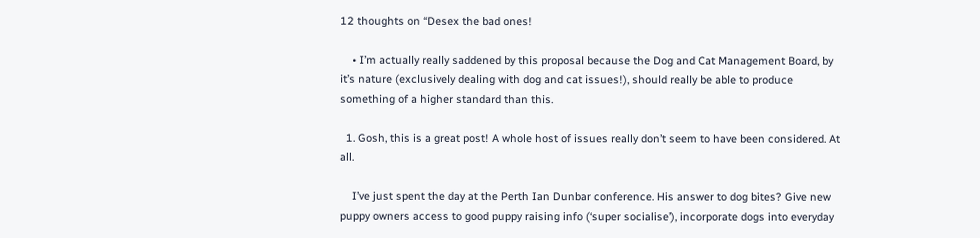12 thoughts on “Desex the bad ones!

    • I’m actually really saddened by this proposal because the Dog and Cat Management Board, by it’s nature (exclusively dealing with dog and cat issues!), should really be able to produce something of a higher standard than this.

  1. Gosh, this is a great post! A whole host of issues really don’t seem to have been considered. At all.

    I’ve just spent the day at the Perth Ian Dunbar conference. His answer to dog bites? Give new puppy owners access to good puppy raising info (‘super socialise’), incorporate dogs into everyday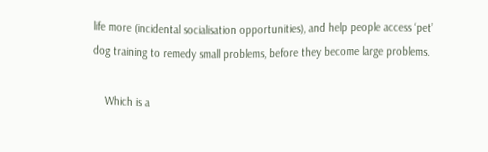life more (incidental socialisation opportunities), and help people access ‘pet’ dog training to remedy small problems, before they become large problems.

    Which is a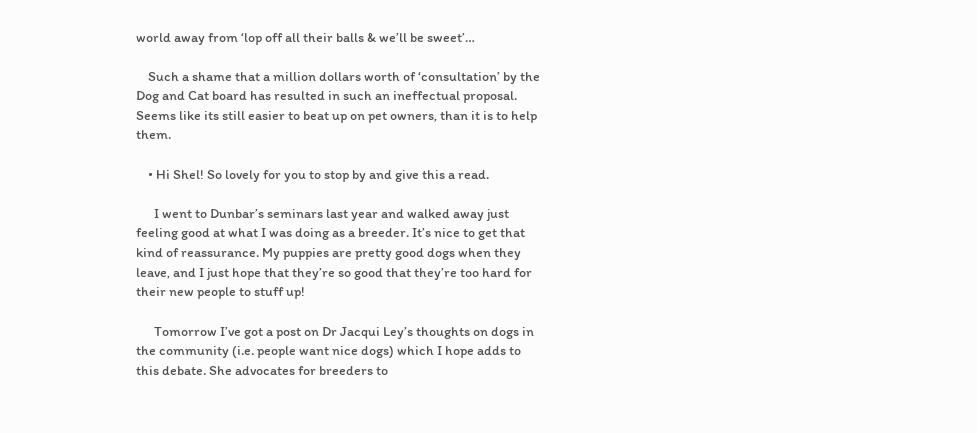world away from ‘lop off all their balls & we’ll be sweet’…

    Such a shame that a million dollars worth of ‘consultation’ by the Dog and Cat board has resulted in such an ineffectual proposal. Seems like its still easier to beat up on pet owners, than it is to help them.

    • Hi Shel! So lovely for you to stop by and give this a read.

      I went to Dunbar’s seminars last year and walked away just feeling good at what I was doing as a breeder. It’s nice to get that kind of reassurance. My puppies are pretty good dogs when they leave, and I just hope that they’re so good that they’re too hard for their new people to stuff up!

      Tomorrow I’ve got a post on Dr Jacqui Ley’s thoughts on dogs in the community (i.e. people want nice dogs) which I hope adds to this debate. She advocates for breeders to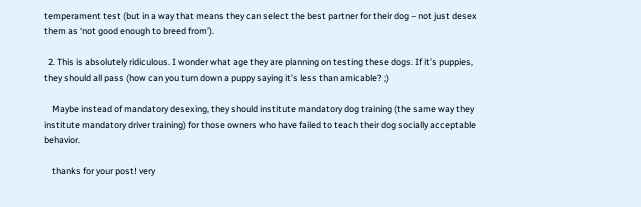temperament test (but in a way that means they can select the best partner for their dog – not just desex them as ‘not good enough to breed from’).

  2. This is absolutely ridiculous. I wonder what age they are planning on testing these dogs. If it’s puppies, they should all pass (how can you turn down a puppy saying it’s less than amicable? ;)

    Maybe instead of mandatory desexing, they should institute mandatory dog training (the same way they institute mandatory driver training) for those owners who have failed to teach their dog socially acceptable behavior.

    thanks for your post! very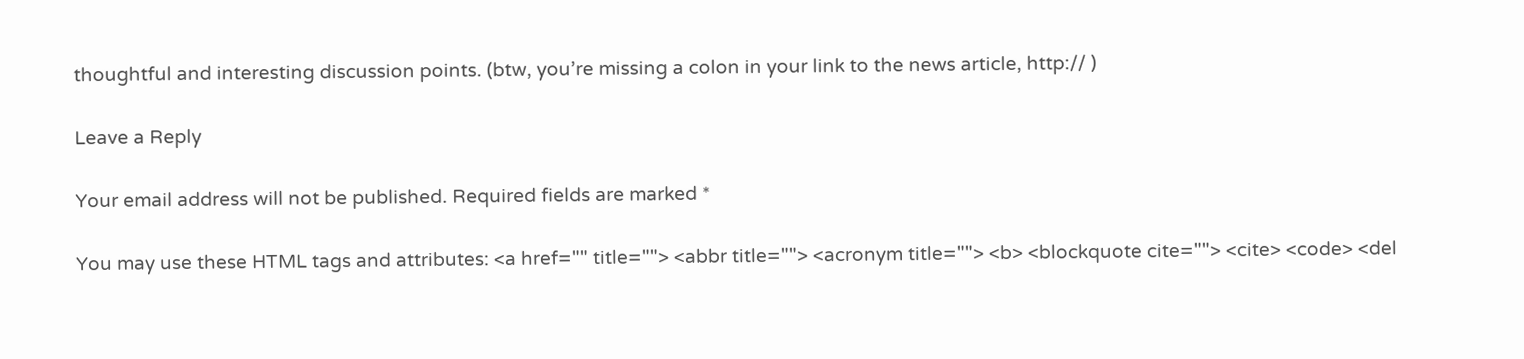thoughtful and interesting discussion points. (btw, you’re missing a colon in your link to the news article, http:// )

Leave a Reply

Your email address will not be published. Required fields are marked *

You may use these HTML tags and attributes: <a href="" title=""> <abbr title=""> <acronym title=""> <b> <blockquote cite=""> <cite> <code> <del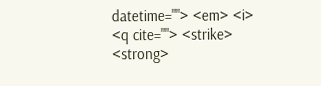datetime=""> <em> <i> <q cite=""> <strike> <strong>